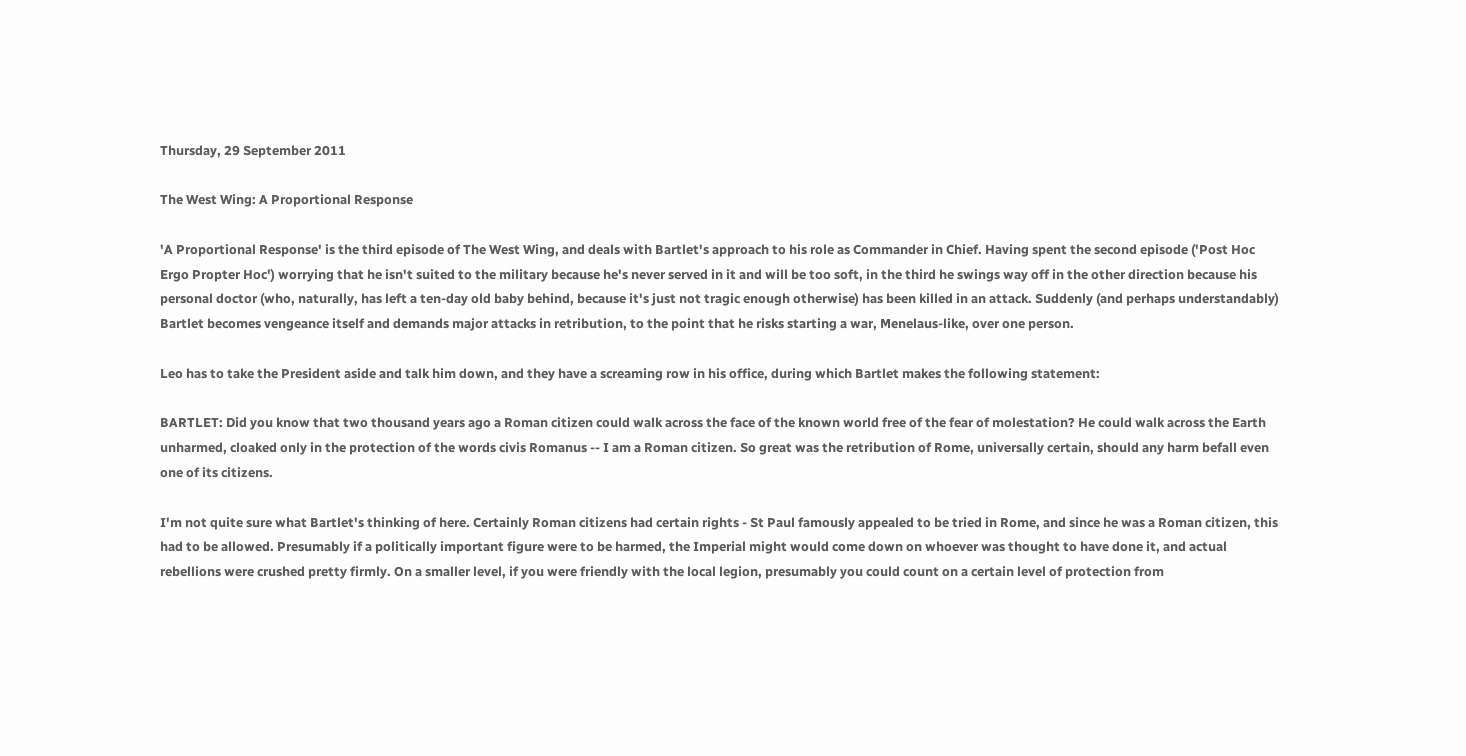Thursday, 29 September 2011

The West Wing: A Proportional Response

'A Proportional Response' is the third episode of The West Wing, and deals with Bartlet's approach to his role as Commander in Chief. Having spent the second episode ('Post Hoc Ergo Propter Hoc') worrying that he isn't suited to the military because he's never served in it and will be too soft, in the third he swings way off in the other direction because his personal doctor (who, naturally, has left a ten-day old baby behind, because it's just not tragic enough otherwise) has been killed in an attack. Suddenly (and perhaps understandably) Bartlet becomes vengeance itself and demands major attacks in retribution, to the point that he risks starting a war, Menelaus-like, over one person.

Leo has to take the President aside and talk him down, and they have a screaming row in his office, during which Bartlet makes the following statement:

BARTLET: Did you know that two thousand years ago a Roman citizen could walk across the face of the known world free of the fear of molestation? He could walk across the Earth unharmed, cloaked only in the protection of the words civis Romanus -- I am a Roman citizen. So great was the retribution of Rome, universally certain, should any harm befall even one of its citizens.

I'm not quite sure what Bartlet's thinking of here. Certainly Roman citizens had certain rights - St Paul famously appealed to be tried in Rome, and since he was a Roman citizen, this had to be allowed. Presumably if a politically important figure were to be harmed, the Imperial might would come down on whoever was thought to have done it, and actual rebellions were crushed pretty firmly. On a smaller level, if you were friendly with the local legion, presumably you could count on a certain level of protection from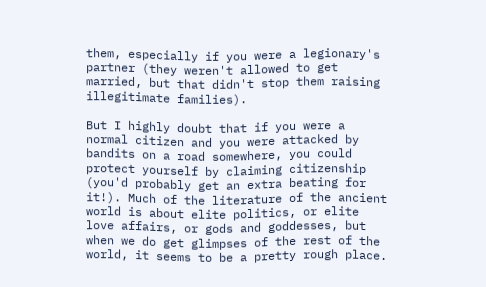them, especially if you were a legionary's partner (they weren't allowed to get married, but that didn't stop them raising illegitimate families).

But I highly doubt that if you were a normal citizen and you were attacked by bandits on a road somewhere, you could protect yourself by claiming citizenship (you'd probably get an extra beating for it!). Much of the literature of the ancient world is about elite politics, or elite love affairs, or gods and goddesses, but when we do get glimpses of the rest of the world, it seems to be a pretty rough place.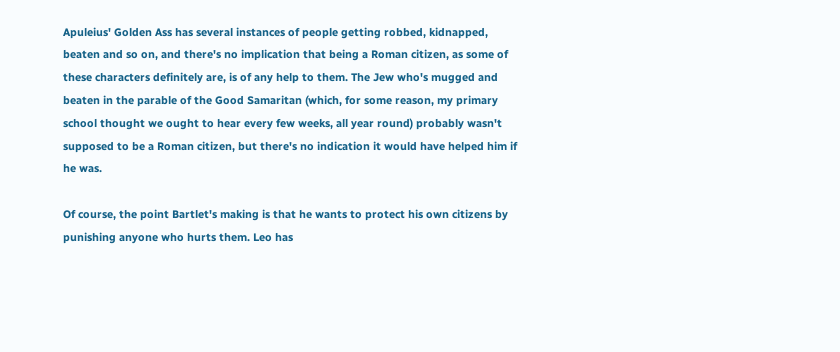Apuleius' Golden Ass has several instances of people getting robbed, kidnapped, beaten and so on, and there's no implication that being a Roman citizen, as some of these characters definitely are, is of any help to them. The Jew who's mugged and beaten in the parable of the Good Samaritan (which, for some reason, my primary school thought we ought to hear every few weeks, all year round) probably wasn't supposed to be a Roman citizen, but there's no indication it would have helped him if he was.

Of course, the point Bartlet's making is that he wants to protect his own citizens by punishing anyone who hurts them. Leo has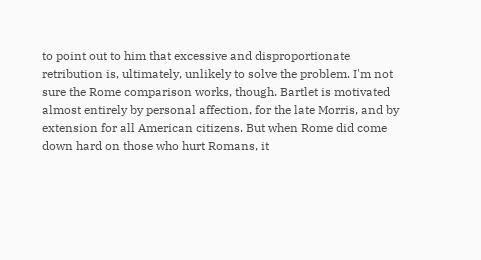to point out to him that excessive and disproportionate retribution is, ultimately, unlikely to solve the problem. I'm not sure the Rome comparison works, though. Bartlet is motivated almost entirely by personal affection, for the late Morris, and by extension for all American citizens. But when Rome did come down hard on those who hurt Romans, it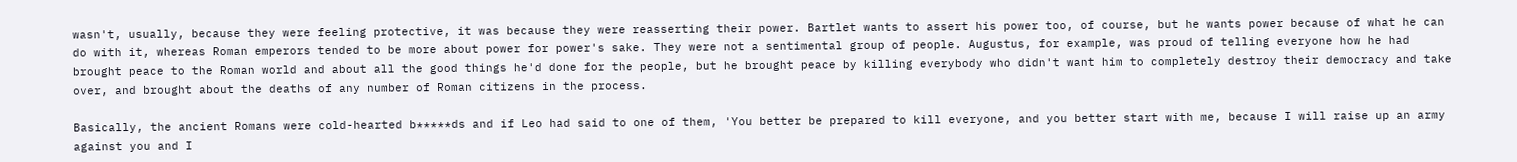wasn't, usually, because they were feeling protective, it was because they were reasserting their power. Bartlet wants to assert his power too, of course, but he wants power because of what he can do with it, whereas Roman emperors tended to be more about power for power's sake. They were not a sentimental group of people. Augustus, for example, was proud of telling everyone how he had brought peace to the Roman world and about all the good things he'd done for the people, but he brought peace by killing everybody who didn't want him to completely destroy their democracy and take over, and brought about the deaths of any number of Roman citizens in the process.

Basically, the ancient Romans were cold-hearted b*****ds and if Leo had said to one of them, 'You better be prepared to kill everyone, and you better start with me, because I will raise up an army against you and I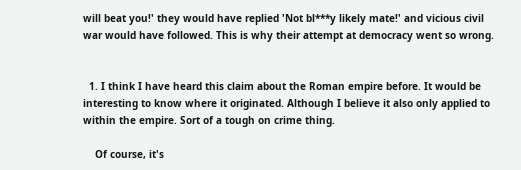will beat you!' they would have replied 'Not bl***y likely mate!' and vicious civil war would have followed. This is why their attempt at democracy went so wrong.


  1. I think I have heard this claim about the Roman empire before. It would be interesting to know where it originated. Although I believe it also only applied to within the empire. Sort of a tough on crime thing.

    Of course, it's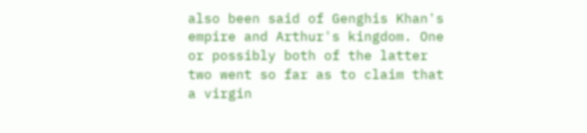also been said of Genghis Khan's empire and Arthur's kingdom. One or possibly both of the latter two went so far as to claim that a virgin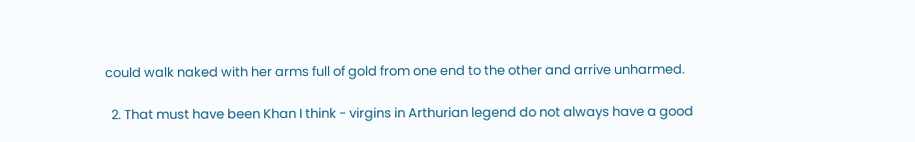could walk naked with her arms full of gold from one end to the other and arrive unharmed.

  2. That must have been Khan I think - virgins in Arthurian legend do not always have a good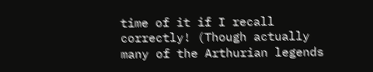time of it if I recall correctly! (Though actually many of the Arthurian legends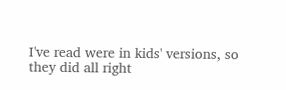I've read were in kids' versions, so they did all right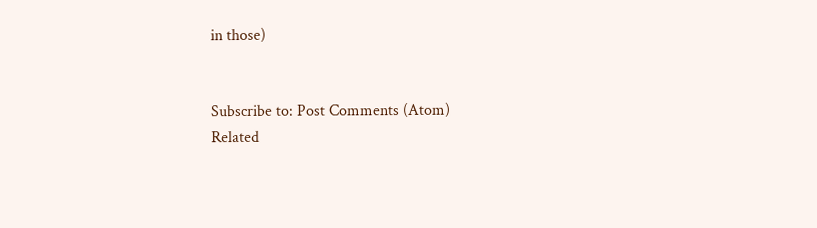in those)


Subscribe to: Post Comments (Atom)
Related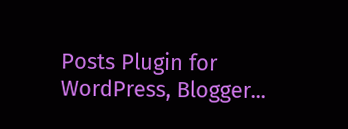Posts Plugin for WordPress, Blogger...